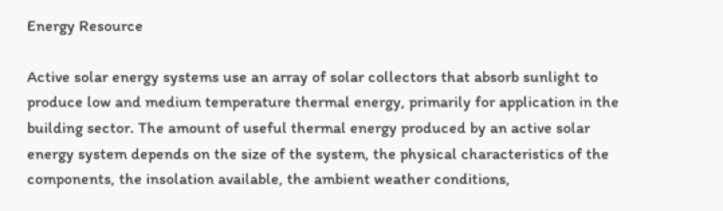Energy Resource

Active solar energy systems use an array of solar collectors that absorb sunlight to produce low and medium temperature thermal energy, primarily for application in the building sector. The amount of useful thermal energy produced by an active solar energy system depends on the size of the system, the physical characteristics of the components, the insolation available, the ambient weather conditions,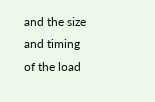and the size and timing of the load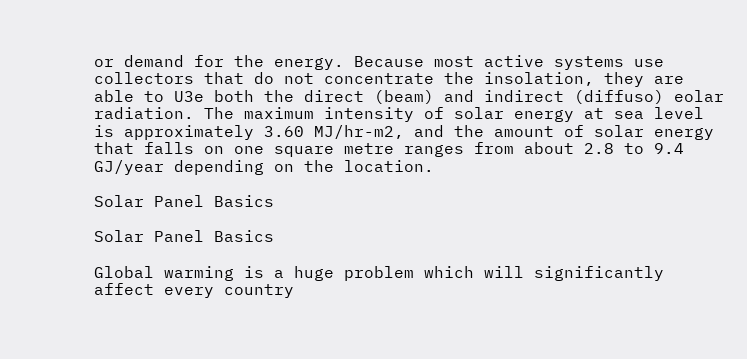or demand for the energy. Because most active systems use collectors that do not concentrate the insolation, they are able to U3e both the direct (beam) and indirect (diffuso) eolar radiation. The maximum intensity of solar energy at sea level is approximately 3.60 MJ/hr-m2, and the amount of solar energy that falls on one square metre ranges from about 2.8 to 9.4 GJ/year depending on the location.

Solar Panel Basics

Solar Panel Basics

Global warming is a huge problem which will significantly affect every country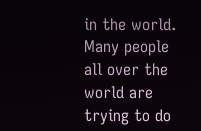in the world. Many people all over the world are trying to do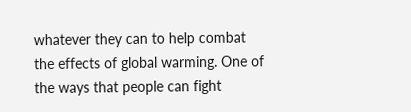whatever they can to help combat the effects of global warming. One of the ways that people can fight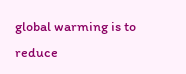global warming is to reduce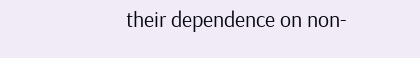their dependence on non-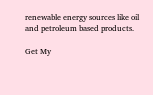renewable energy sources like oil and petroleum based products.

Get My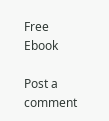Free Ebook

Post a comment